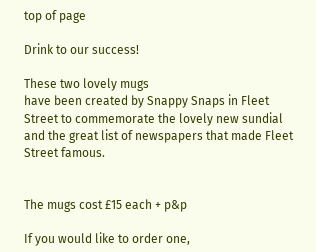top of page

Drink to our success!

These two lovely mugs
have been created by Snappy Snaps in Fleet Street to commemorate the lovely new sundial and the great list of newspapers that made Fleet Street famous.


The mugs cost £15 each + p&p

If you would like to order one,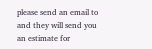please send an email to
and they will send you an estimate for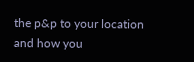the p&p to your location and how you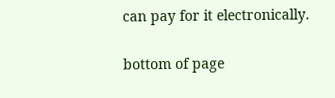can pay for it electronically.

bottom of page